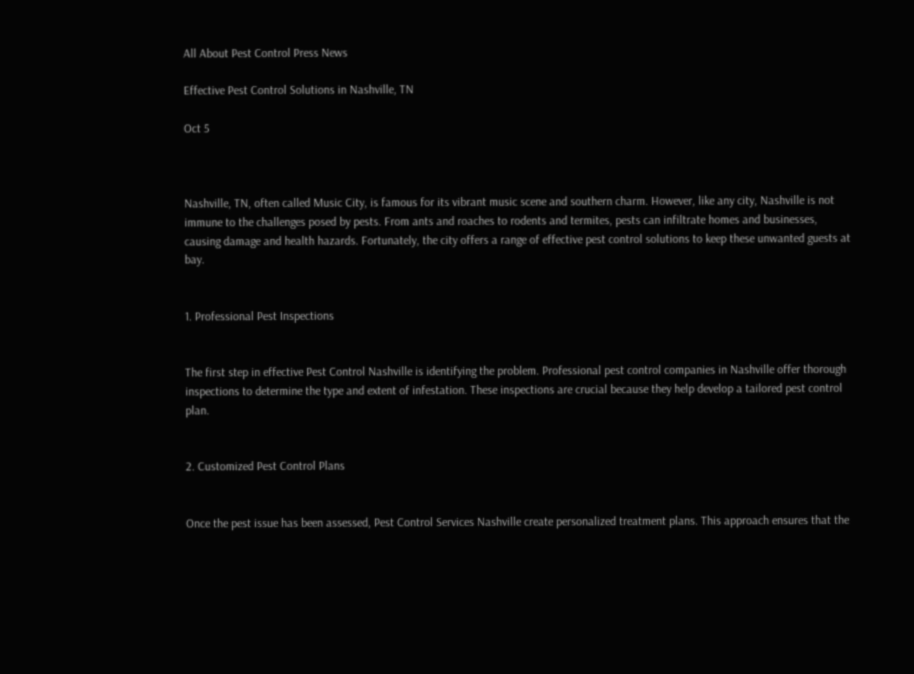All About Pest Control Press News

Effective Pest Control Solutions in Nashville, TN

Oct 5



Nashville, TN, often called Music City, is famous for its vibrant music scene and southern charm. However, like any city, Nashville is not immune to the challenges posed by pests. From ants and roaches to rodents and termites, pests can infiltrate homes and businesses, causing damage and health hazards. Fortunately, the city offers a range of effective pest control solutions to keep these unwanted guests at bay.


1. Professional Pest Inspections


The first step in effective Pest Control Nashville is identifying the problem. Professional pest control companies in Nashville offer thorough inspections to determine the type and extent of infestation. These inspections are crucial because they help develop a tailored pest control plan.


2. Customized Pest Control Plans


Once the pest issue has been assessed, Pest Control Services Nashville create personalized treatment plans. This approach ensures that the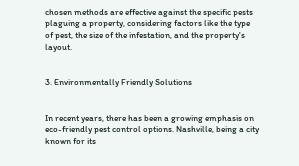chosen methods are effective against the specific pests plaguing a property, considering factors like the type of pest, the size of the infestation, and the property's layout.


3. Environmentally Friendly Solutions


In recent years, there has been a growing emphasis on eco-friendly pest control options. Nashville, being a city known for its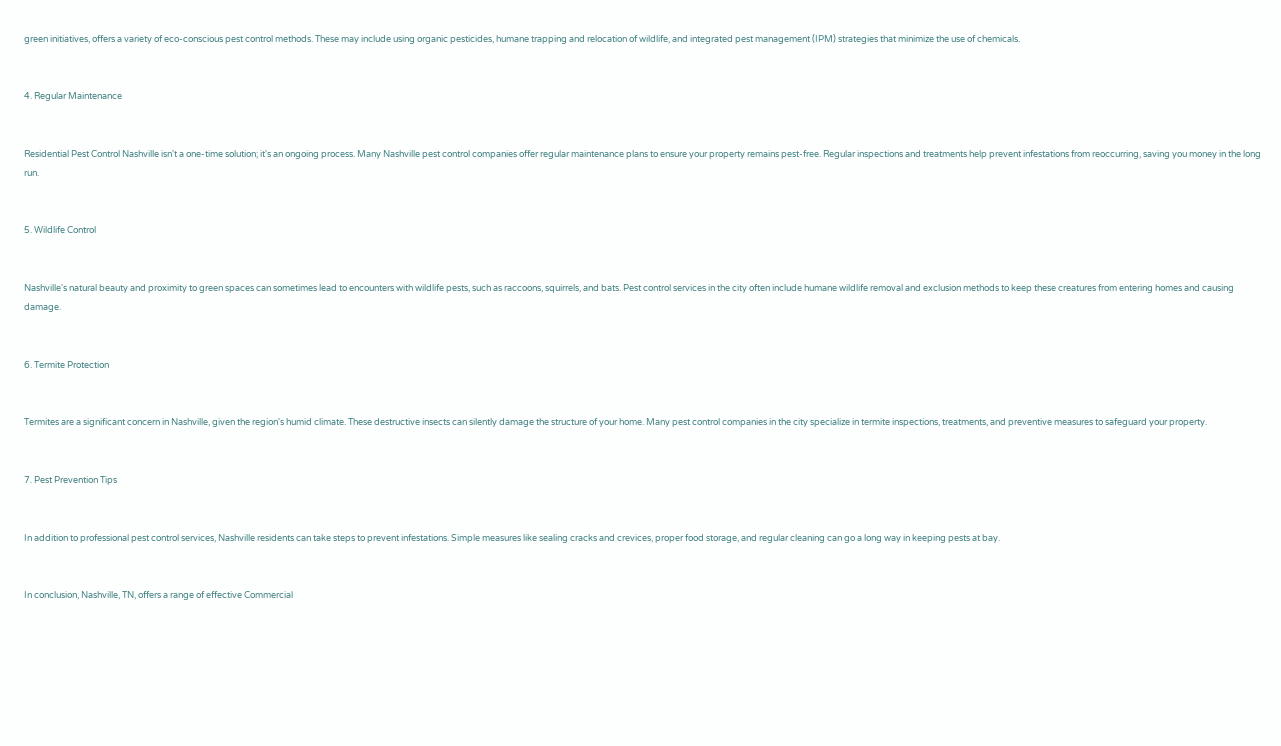green initiatives, offers a variety of eco-conscious pest control methods. These may include using organic pesticides, humane trapping and relocation of wildlife, and integrated pest management (IPM) strategies that minimize the use of chemicals.


4. Regular Maintenance


Residential Pest Control Nashville isn't a one-time solution; it's an ongoing process. Many Nashville pest control companies offer regular maintenance plans to ensure your property remains pest-free. Regular inspections and treatments help prevent infestations from reoccurring, saving you money in the long run.


5. Wildlife Control


Nashville's natural beauty and proximity to green spaces can sometimes lead to encounters with wildlife pests, such as raccoons, squirrels, and bats. Pest control services in the city often include humane wildlife removal and exclusion methods to keep these creatures from entering homes and causing damage.


6. Termite Protection


Termites are a significant concern in Nashville, given the region's humid climate. These destructive insects can silently damage the structure of your home. Many pest control companies in the city specialize in termite inspections, treatments, and preventive measures to safeguard your property.


7. Pest Prevention Tips


In addition to professional pest control services, Nashville residents can take steps to prevent infestations. Simple measures like sealing cracks and crevices, proper food storage, and regular cleaning can go a long way in keeping pests at bay.


In conclusion, Nashville, TN, offers a range of effective Commercial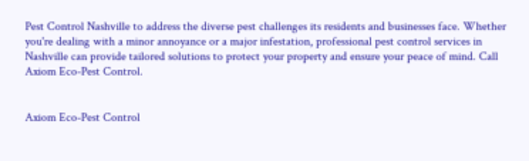Pest Control Nashville to address the diverse pest challenges its residents and businesses face. Whether you're dealing with a minor annoyance or a major infestation, professional pest control services in Nashville can provide tailored solutions to protect your property and ensure your peace of mind. Call Axiom Eco-Pest Control.


Axiom Eco-Pest Control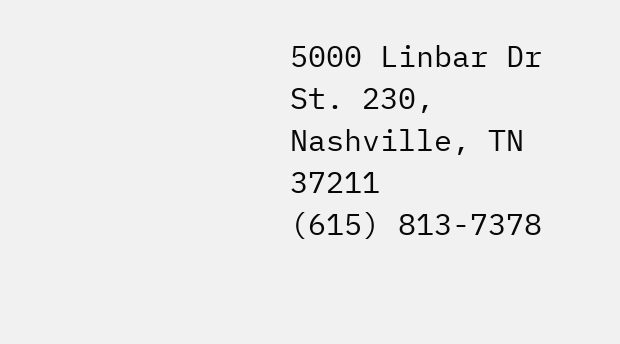5000 Linbar Dr St. 230, Nashville, TN 37211
(615) 813-7378